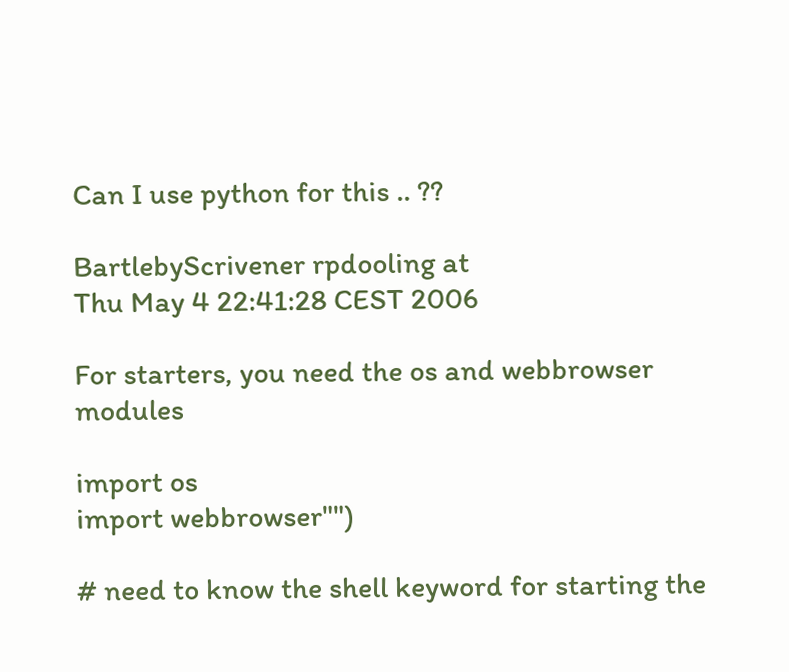Can I use python for this .. ??

BartlebyScrivener rpdooling at
Thu May 4 22:41:28 CEST 2006

For starters, you need the os and webbrowser modules

import os
import webbrowser"")

# need to know the shell keyword for starting the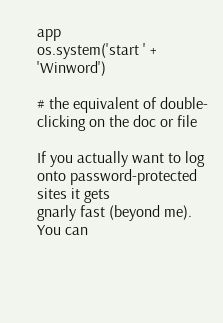app
os.system('start ' + 'Winword')

# the equivalent of double-clicking on the doc or file

If you actually want to log onto password-protected sites it gets
gnarly fast (beyond me). You can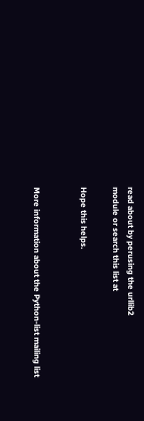read about by perusing the urllib2
module or search this list at

Hope this helps.


More information about the Python-list mailing list